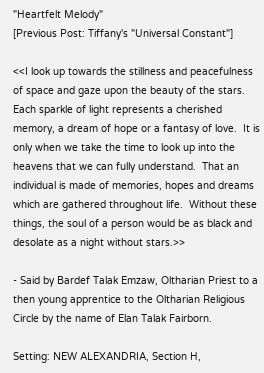"Heartfelt Melody"
[Previous Post: Tiffany's "Universal Constant"]

<<I look up towards the stillness and peacefulness of space and gaze upon the beauty of the stars.  Each sparkle of light represents a cherished memory, a dream of hope or a fantasy of love.  It is only when we take the time to look up into the heavens that we can fully understand.  That an individual is made of memories, hopes and dreams which are gathered throughout life.  Without these things, the soul of a person would be as black and desolate as a night without stars.>>

- Said by Bardef Talak Emzaw, Oltharian Priest to a then young apprentice to the Oltharian Religious Circle by the name of Elan Talak Fairborn.

Setting: NEW ALEXANDRIA, Section H,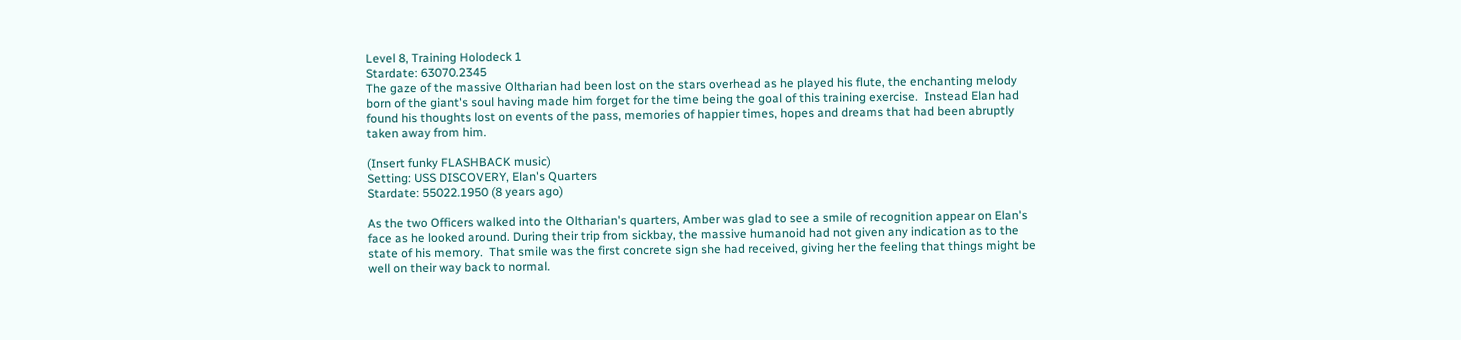Level 8, Training Holodeck 1
Stardate: 63070.2345
The gaze of the massive Oltharian had been lost on the stars overhead as he played his flute, the enchanting melody born of the giant's soul having made him forget for the time being the goal of this training exercise.  Instead Elan had found his thoughts lost on events of the pass, memories of happier times, hopes and dreams that had been abruptly taken away from him.

(Insert funky FLASHBACK music)
Setting: USS DISCOVERY, Elan's Quarters
Stardate: 55022.1950 (8 years ago)

As the two Officers walked into the Oltharian's quarters, Amber was glad to see a smile of recognition appear on Elan's face as he looked around. During their trip from sickbay, the massive humanoid had not given any indication as to the state of his memory.  That smile was the first concrete sign she had received, giving her the feeling that things might be well on their way back to normal.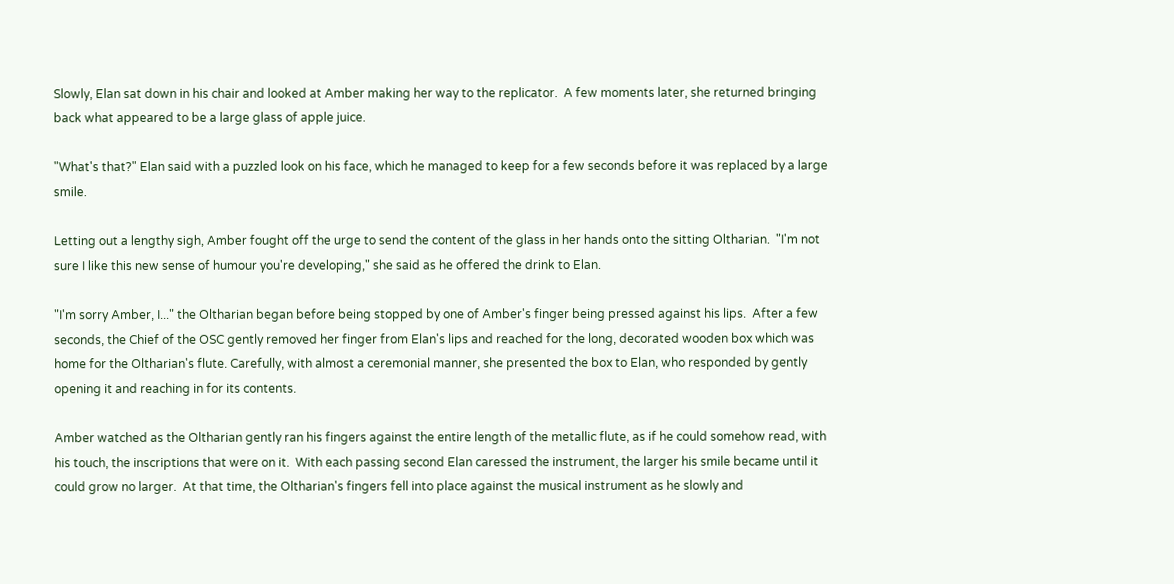Slowly, Elan sat down in his chair and looked at Amber making her way to the replicator.  A few moments later, she returned bringing back what appeared to be a large glass of apple juice.

"What's that?" Elan said with a puzzled look on his face, which he managed to keep for a few seconds before it was replaced by a large smile.

Letting out a lengthy sigh, Amber fought off the urge to send the content of the glass in her hands onto the sitting Oltharian.  "I'm not sure I like this new sense of humour you're developing," she said as he offered the drink to Elan.

"I'm sorry Amber, I..." the Oltharian began before being stopped by one of Amber's finger being pressed against his lips.  After a few seconds, the Chief of the OSC gently removed her finger from Elan's lips and reached for the long, decorated wooden box which was home for the Oltharian's flute. Carefully, with almost a ceremonial manner, she presented the box to Elan, who responded by gently opening it and reaching in for its contents.

Amber watched as the Oltharian gently ran his fingers against the entire length of the metallic flute, as if he could somehow read, with his touch, the inscriptions that were on it.  With each passing second Elan caressed the instrument, the larger his smile became until it could grow no larger.  At that time, the Oltharian's fingers fell into place against the musical instrument as he slowly and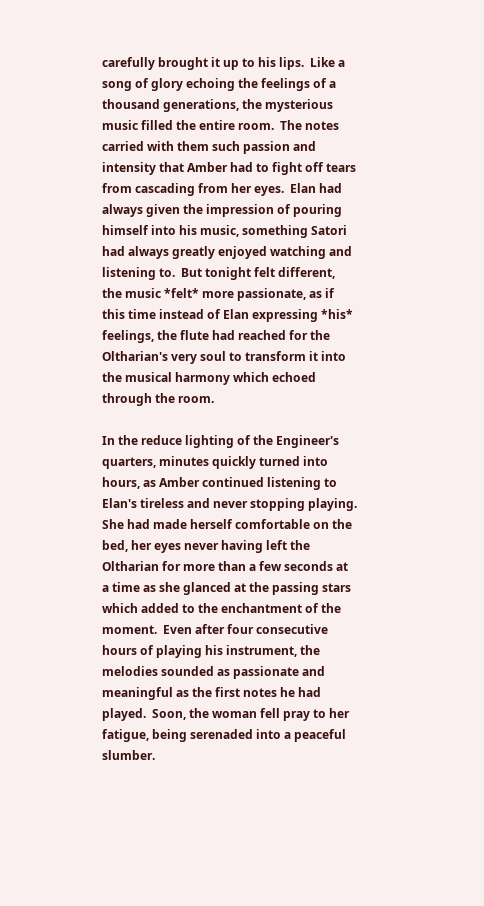carefully brought it up to his lips.  Like a song of glory echoing the feelings of a thousand generations, the mysterious music filled the entire room.  The notes carried with them such passion and intensity that Amber had to fight off tears from cascading from her eyes.  Elan had always given the impression of pouring himself into his music, something Satori had always greatly enjoyed watching and listening to.  But tonight felt different, the music *felt* more passionate, as if this time instead of Elan expressing *his* feelings, the flute had reached for the Oltharian's very soul to transform it into the musical harmony which echoed through the room.

In the reduce lighting of the Engineer's quarters, minutes quickly turned into hours, as Amber continued listening to Elan's tireless and never stopping playing.  She had made herself comfortable on the bed, her eyes never having left the Oltharian for more than a few seconds at a time as she glanced at the passing stars which added to the enchantment of the moment.  Even after four consecutive hours of playing his instrument, the melodies sounded as passionate and meaningful as the first notes he had played.  Soon, the woman fell pray to her fatigue, being serenaded into a peaceful slumber.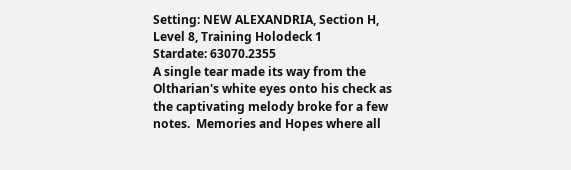Setting: NEW ALEXANDRIA, Section H, Level 8, Training Holodeck 1
Stardate: 63070.2355
A single tear made its way from the Oltharian's white eyes onto his check as the captivating melody broke for a few notes.  Memories and Hopes where all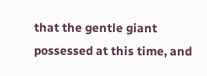that the gentle giant possessed at this time, and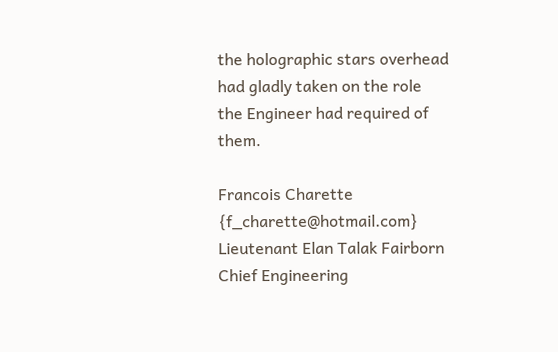the holographic stars overhead had gladly taken on the role the Engineer had required of them.

Francois Charette {f_charette@hotmail.com}
Lieutenant Elan Talak Fairborn
Chief Engineering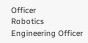Officer
Robotics Engineering Officer